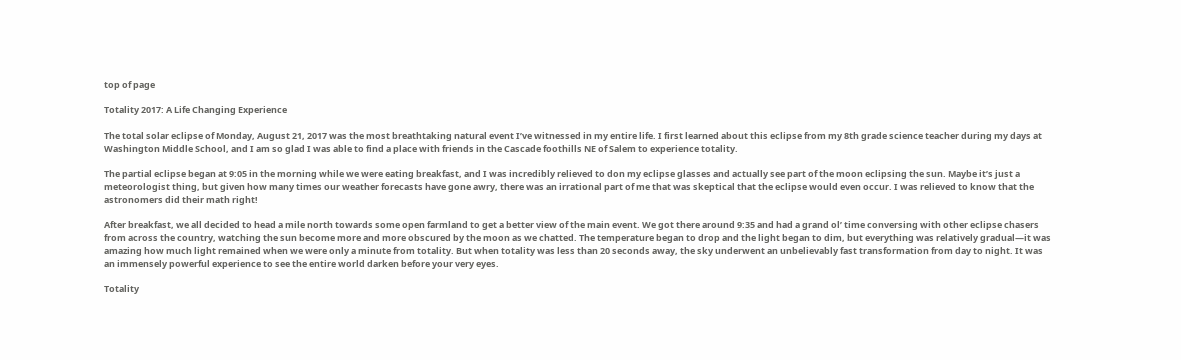top of page

Totality 2017: A Life Changing Experience

The total solar eclipse of Monday, August 21, 2017 was the most breathtaking natural event I’ve witnessed in my entire life. I first learned about this eclipse from my 8th grade science teacher during my days at Washington Middle School, and I am so glad I was able to find a place with friends in the Cascade foothills NE of Salem to experience totality.

The partial eclipse began at 9:05 in the morning while we were eating breakfast, and I was incredibly relieved to don my eclipse glasses and actually see part of the moon eclipsing the sun. Maybe it’s just a meteorologist thing, but given how many times our weather forecasts have gone awry, there was an irrational part of me that was skeptical that the eclipse would even occur. I was relieved to know that the astronomers did their math right!

After breakfast, we all decided to head a mile north towards some open farmland to get a better view of the main event. We got there around 9:35 and had a grand ol’ time conversing with other eclipse chasers from across the country, watching the sun become more and more obscured by the moon as we chatted. The temperature began to drop and the light began to dim, but everything was relatively gradual—it was amazing how much light remained when we were only a minute from totality. But when totality was less than 20 seconds away, the sky underwent an unbelievably fast transformation from day to night. It was an immensely powerful experience to see the entire world darken before your very eyes.

Totality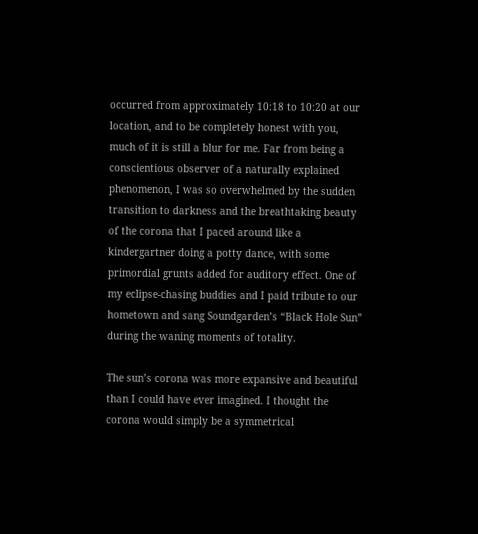occurred from approximately 10:18 to 10:20 at our location, and to be completely honest with you, much of it is still a blur for me. Far from being a conscientious observer of a naturally explained phenomenon, I was so overwhelmed by the sudden transition to darkness and the breathtaking beauty of the corona that I paced around like a kindergartner doing a potty dance, with some primordial grunts added for auditory effect. One of my eclipse-chasing buddies and I paid tribute to our hometown and sang Soundgarden’s “Black Hole Sun” during the waning moments of totality.

The sun’s corona was more expansive and beautiful than I could have ever imagined. I thought the corona would simply be a symmetrical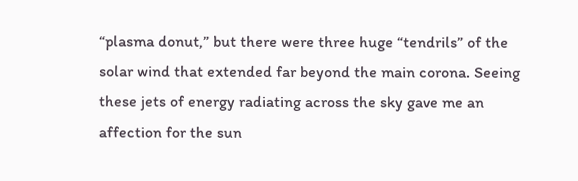“plasma donut,” but there were three huge “tendrils” of the solar wind that extended far beyond the main corona. Seeing these jets of energy radiating across the sky gave me an affection for the sun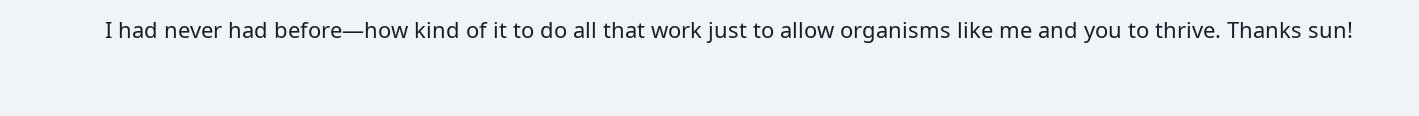I had never had before—how kind of it to do all that work just to allow organisms like me and you to thrive. Thanks sun!